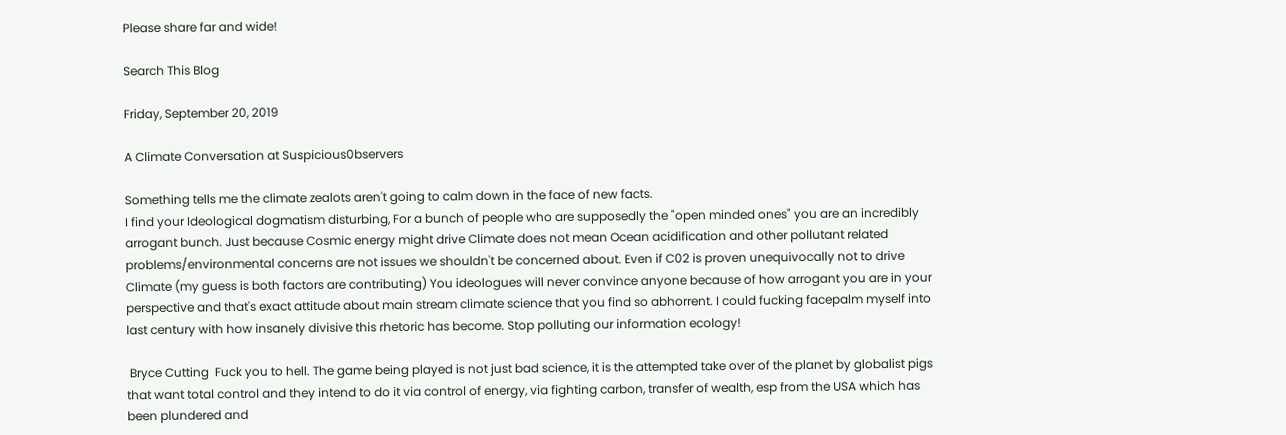Please share far and wide!

Search This Blog

Friday, September 20, 2019

A Climate Conversation at Suspicious0bservers

Something tells me the climate zealots aren't going to calm down in the face of new facts.
I find your Ideological dogmatism disturbing, For a bunch of people who are supposedly the "open minded ones" you are an incredibly arrogant bunch. Just because Cosmic energy might drive Climate does not mean Ocean acidification and other pollutant related problems/environmental concerns are not issues we shouldn't be concerned about. Even if C02 is proven unequivocally not to drive Climate (my guess is both factors are contributing) You ideologues will never convince anyone because of how arrogant you are in your perspective and that's exact attitude about main stream climate science that you find so abhorrent. I could fucking facepalm myself into last century with how insanely divisive this rhetoric has become. Stop polluting our information ecology!

 Bryce Cutting  Fuck you to hell. The game being played is not just bad science, it is the attempted take over of the planet by globalist pigs that want total control and they intend to do it via control of energy, via fighting carbon, transfer of wealth, esp from the USA which has been plundered and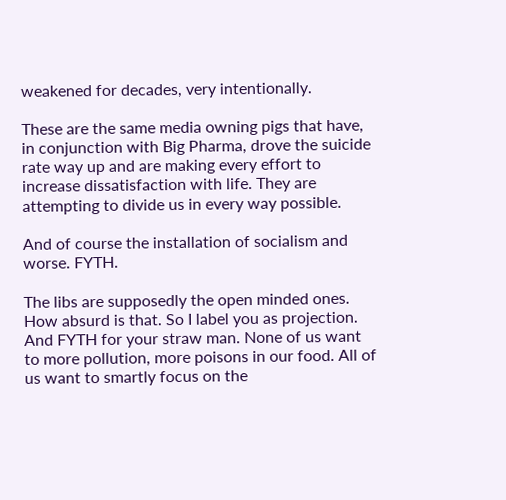weakened for decades, very intentionally.

These are the same media owning pigs that have, in conjunction with Big Pharma, drove the suicide rate way up and are making every effort to increase dissatisfaction with life. They are attempting to divide us in every way possible.

And of course the installation of socialism and worse. FYTH.

The libs are supposedly the open minded ones. How absurd is that. So I label you as projection. And FYTH for your straw man. None of us want to more pollution, more poisons in our food. All of us want to smartly focus on the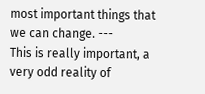most important things that we can change. ---
This is really important, a very odd reality of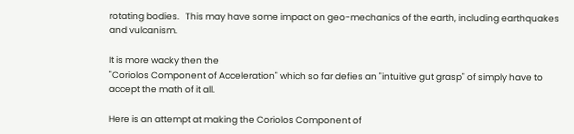rotating bodies.   This may have some impact on geo-mechanics of the earth, including earthquakes and vulcanism.

It is more wacky then the
"Coriolos Component of Acceleration" which so far defies an "intuitive gut grasp" of simply have to accept the math of it all.

Here is an attempt at making the Coriolos Component of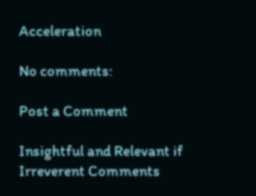Acceleration

No comments:

Post a Comment

Insightful and Relevant if Irreverent Comments